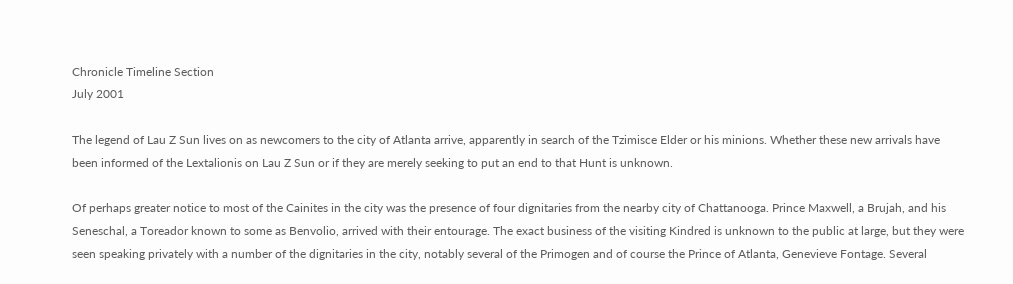Chronicle Timeline Section
July 2001

The legend of Lau Z Sun lives on as newcomers to the city of Atlanta arrive, apparently in search of the Tzimisce Elder or his minions. Whether these new arrivals have been informed of the Lextalionis on Lau Z Sun or if they are merely seeking to put an end to that Hunt is unknown.

Of perhaps greater notice to most of the Cainites in the city was the presence of four dignitaries from the nearby city of Chattanooga. Prince Maxwell, a Brujah, and his Seneschal, a Toreador known to some as Benvolio, arrived with their entourage. The exact business of the visiting Kindred is unknown to the public at large, but they were seen speaking privately with a number of the dignitaries in the city, notably several of the Primogen and of course the Prince of Atlanta, Genevieve Fontage. Several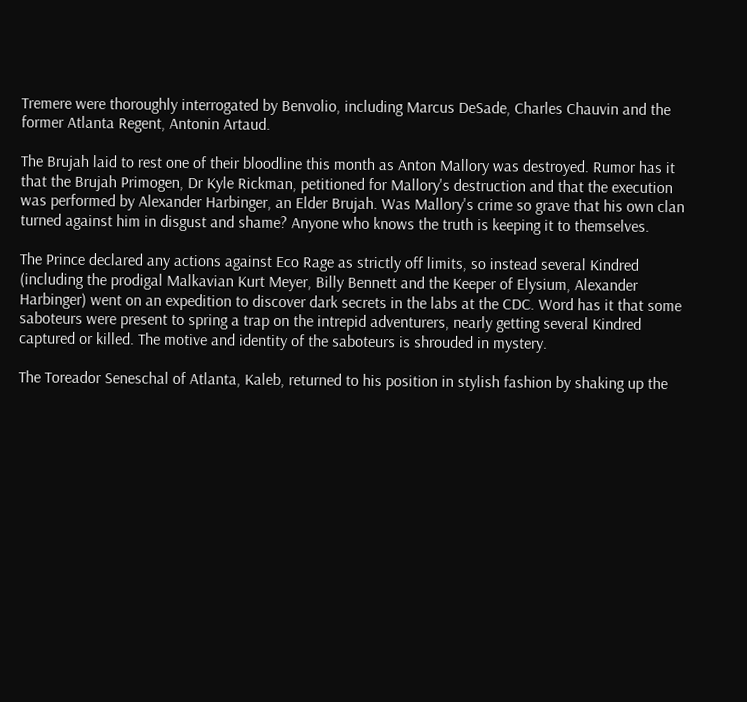Tremere were thoroughly interrogated by Benvolio, including Marcus DeSade, Charles Chauvin and the former Atlanta Regent, Antonin Artaud.

The Brujah laid to rest one of their bloodline this month as Anton Mallory was destroyed. Rumor has it that the Brujah Primogen, Dr Kyle Rickman, petitioned for Mallory's destruction and that the execution was performed by Alexander Harbinger, an Elder Brujah. Was Mallory's crime so grave that his own clan turned against him in disgust and shame? Anyone who knows the truth is keeping it to themselves.

The Prince declared any actions against Eco Rage as strictly off limits, so instead several Kindred (including the prodigal Malkavian Kurt Meyer, Billy Bennett and the Keeper of Elysium, Alexander Harbinger) went on an expedition to discover dark secrets in the labs at the CDC. Word has it that some saboteurs were present to spring a trap on the intrepid adventurers, nearly getting several Kindred captured or killed. The motive and identity of the saboteurs is shrouded in mystery.

The Toreador Seneschal of Atlanta, Kaleb, returned to his position in stylish fashion by shaking up the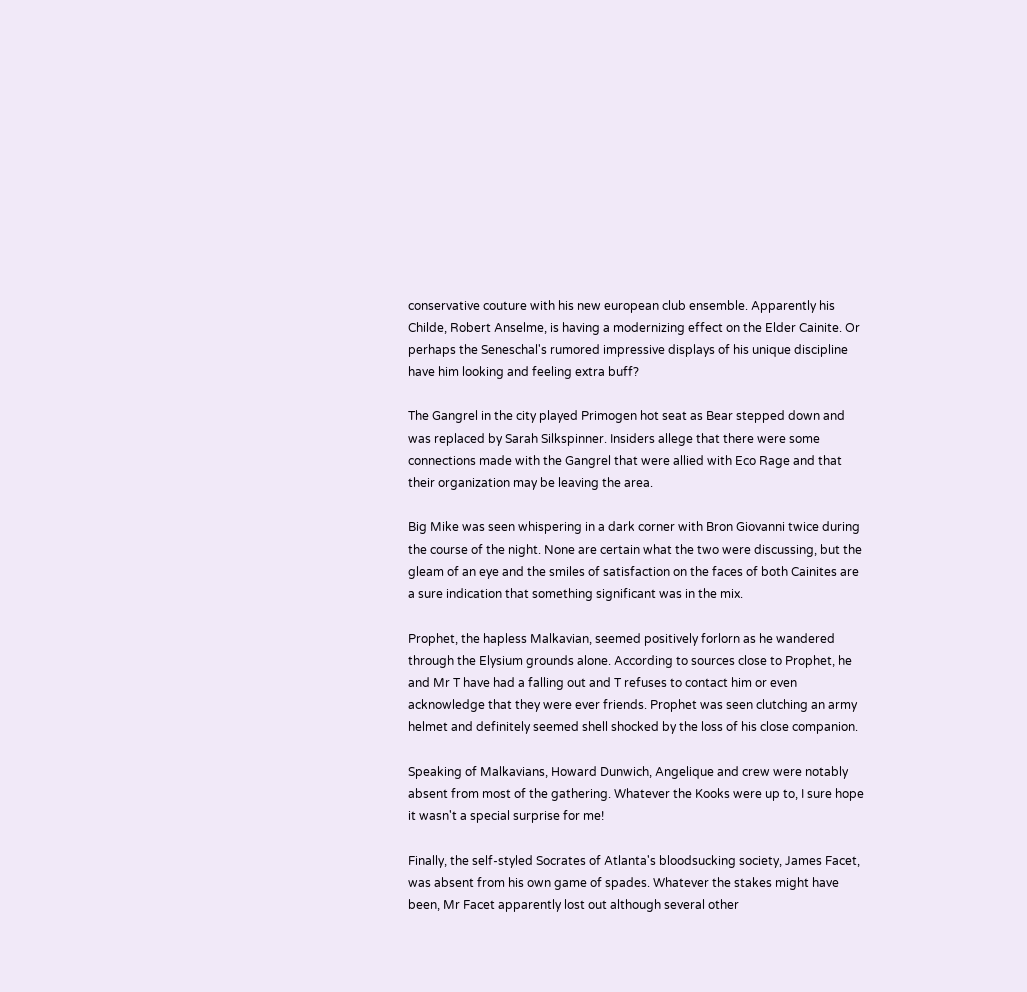conservative couture with his new european club ensemble. Apparently his Childe, Robert Anselme, is having a modernizing effect on the Elder Cainite. Or perhaps the Seneschal's rumored impressive displays of his unique discipline have him looking and feeling extra buff?

The Gangrel in the city played Primogen hot seat as Bear stepped down and was replaced by Sarah Silkspinner. Insiders allege that there were some connections made with the Gangrel that were allied with Eco Rage and that their organization may be leaving the area.

Big Mike was seen whispering in a dark corner with Bron Giovanni twice during the course of the night. None are certain what the two were discussing, but the gleam of an eye and the smiles of satisfaction on the faces of both Cainites are a sure indication that something significant was in the mix.

Prophet, the hapless Malkavian, seemed positively forlorn as he wandered through the Elysium grounds alone. According to sources close to Prophet, he and Mr T have had a falling out and T refuses to contact him or even acknowledge that they were ever friends. Prophet was seen clutching an army helmet and definitely seemed shell shocked by the loss of his close companion.

Speaking of Malkavians, Howard Dunwich, Angelique and crew were notably absent from most of the gathering. Whatever the Kooks were up to, I sure hope it wasn't a special surprise for me!

Finally, the self-styled Socrates of Atlanta's bloodsucking society, James Facet, was absent from his own game of spades. Whatever the stakes might have been, Mr Facet apparently lost out although several other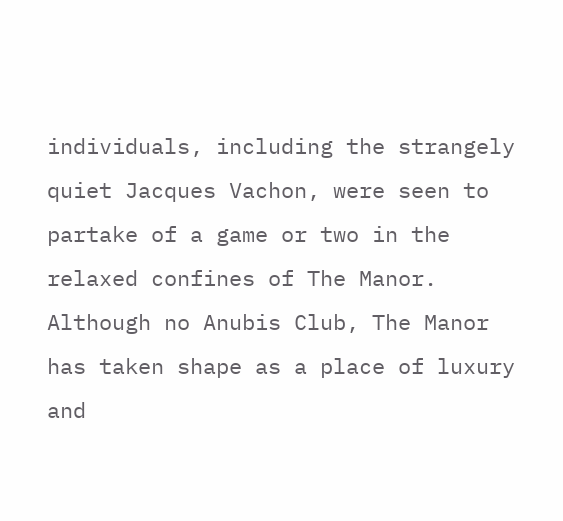individuals, including the strangely quiet Jacques Vachon, were seen to partake of a game or two in the relaxed confines of The Manor. Although no Anubis Club, The Manor has taken shape as a place of luxury and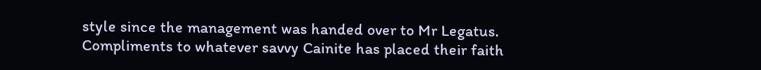style since the management was handed over to Mr Legatus. Compliments to whatever savvy Cainite has placed their faith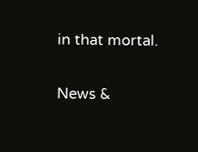in that mortal.


News &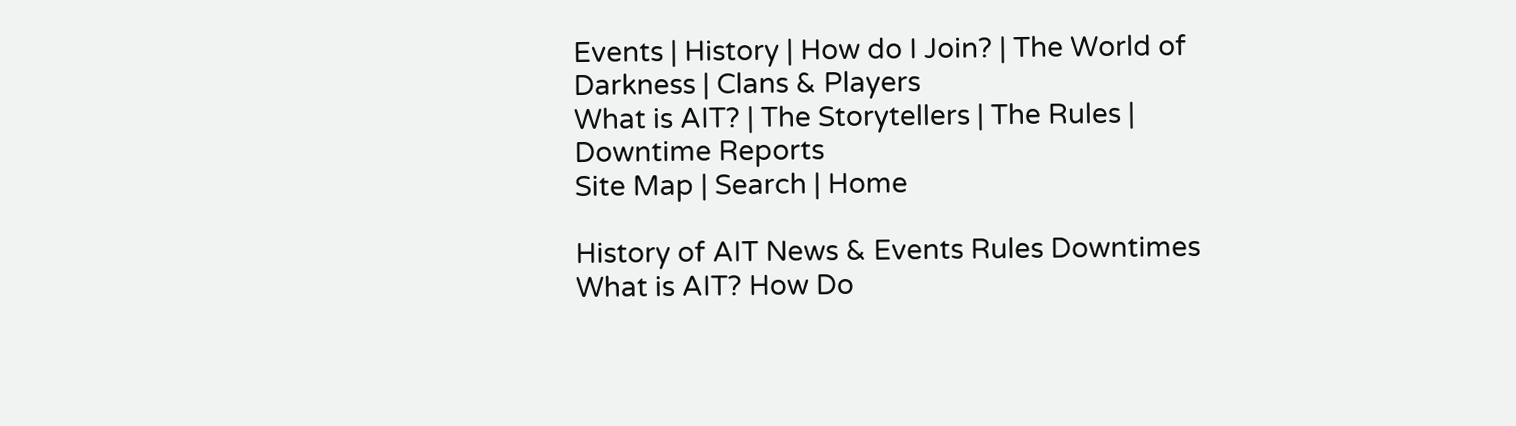Events | History | How do I Join? | The World of Darkness | Clans & Players
What is AIT? | The Storytellers | The Rules | Downtime Reports
Site Map | Search | Home

History of AIT News & Events Rules Downtimes What is AIT? How Do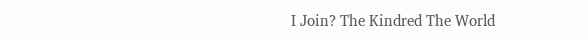I Join? The Kindred The World